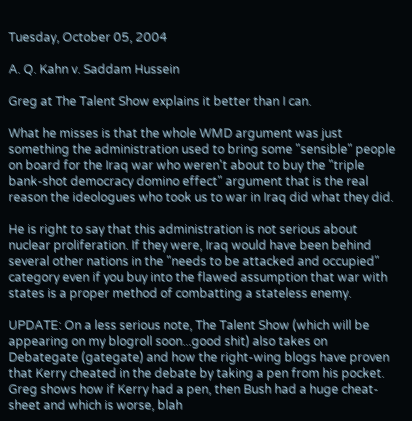Tuesday, October 05, 2004

A. Q. Kahn v. Saddam Hussein

Greg at The Talent Show explains it better than I can.

What he misses is that the whole WMD argument was just something the administration used to bring some "sensible" people on board for the Iraq war who weren't about to buy the "triple bank-shot democracy domino effect" argument that is the real reason the ideologues who took us to war in Iraq did what they did.

He is right to say that this administration is not serious about nuclear proliferation. If they were, Iraq would have been behind several other nations in the "needs to be attacked and occupied" category even if you buy into the flawed assumption that war with states is a proper method of combatting a stateless enemy.

UPDATE: On a less serious note, The Talent Show (which will be appearing on my blogroll soon...good shit) also takes on Debategate (gategate) and how the right-wing blogs have proven that Kerry cheated in the debate by taking a pen from his pocket. Greg shows how if Kerry had a pen, then Bush had a huge cheat-sheet and which is worse, blah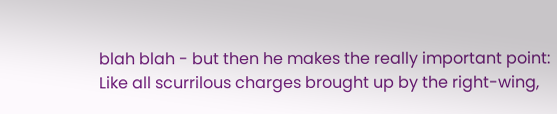blah blah - but then he makes the really important point:
Like all scurrilous charges brought up by the right-wing,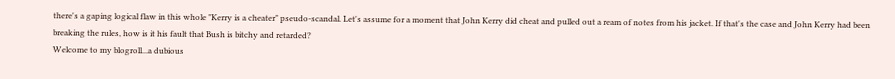there's a gaping logical flaw in this whole "Kerry is a cheater" pseudo-scandal. Let's assume for a moment that John Kerry did cheat and pulled out a ream of notes from his jacket. If that's the case and John Kerry had been breaking the rules, how is it his fault that Bush is bitchy and retarded?
Welcome to my blogroll...a dubious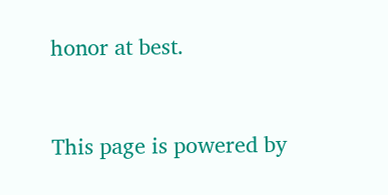honor at best.


This page is powered by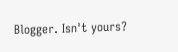Blogger. Isn't yours?